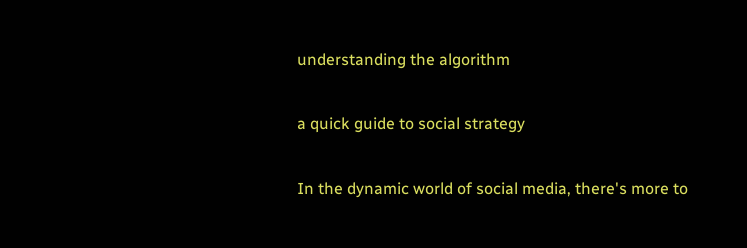understanding the algorithm

a quick guide to social strategy

In the dynamic world of social media, there's more to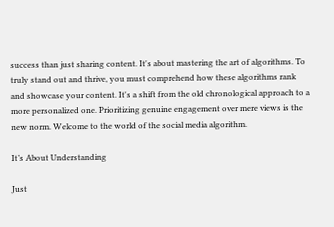success than just sharing content. It's about mastering the art of algorithms. To truly stand out and thrive, you must comprehend how these algorithms rank and showcase your content. It's a shift from the old chronological approach to a more personalized one. Prioritizing genuine engagement over mere views is the new norm. Welcome to the world of the social media algorithm.

It’s About Understanding

Just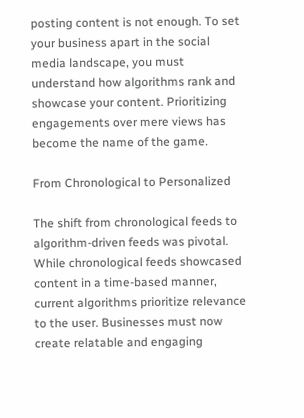posting content is not enough. To set your business apart in the social media landscape, you must understand how algorithms rank and showcase your content. Prioritizing engagements over mere views has become the name of the game.

From Chronological to Personalized

The shift from chronological feeds to algorithm-driven feeds was pivotal. While chronological feeds showcased content in a time-based manner, current algorithms prioritize relevance to the user. Businesses must now create relatable and engaging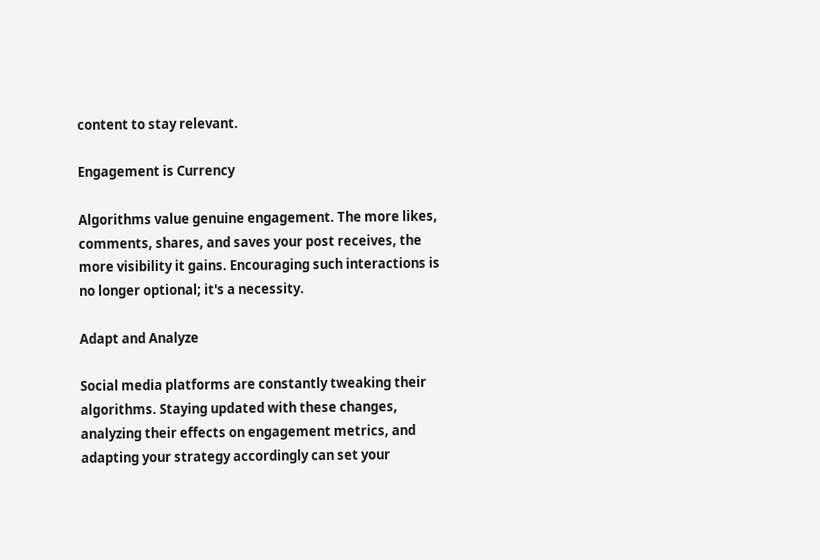content to stay relevant.

Engagement is Currency

Algorithms value genuine engagement. The more likes, comments, shares, and saves your post receives, the more visibility it gains. Encouraging such interactions is no longer optional; it's a necessity.

Adapt and Analyze

Social media platforms are constantly tweaking their algorithms. Staying updated with these changes, analyzing their effects on engagement metrics, and adapting your strategy accordingly can set your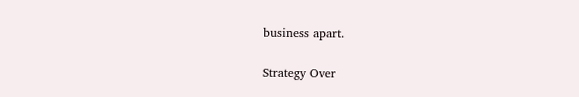business apart.

Strategy Over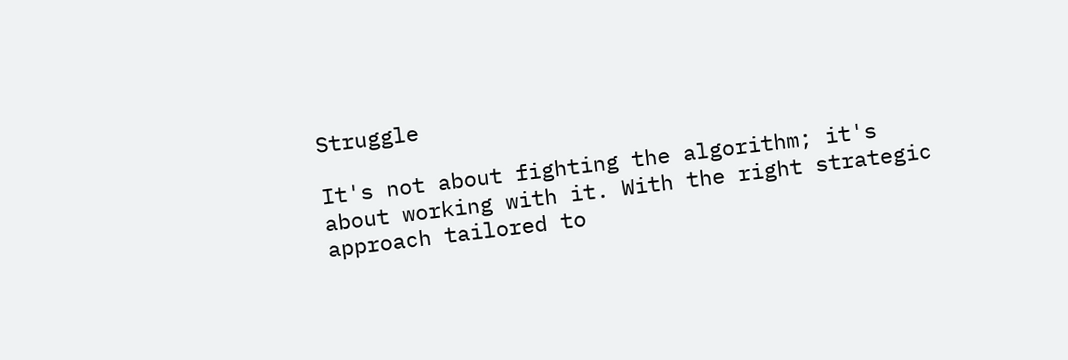Struggle

It's not about fighting the algorithm; it's about working with it. With the right strategic approach tailored to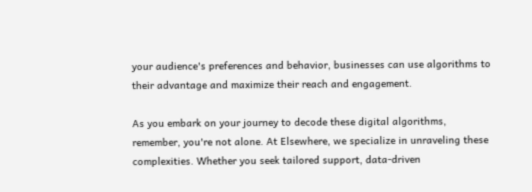your audience's preferences and behavior, businesses can use algorithms to their advantage and maximize their reach and engagement.

As you embark on your journey to decode these digital algorithms, remember, you're not alone. At Elsewhere, we specialize in unraveling these complexities. Whether you seek tailored support, data-driven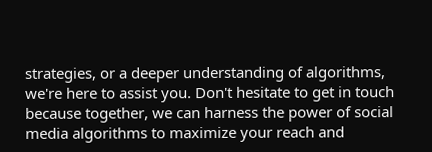strategies, or a deeper understanding of algorithms, we're here to assist you. Don't hesitate to get in touch because together, we can harness the power of social media algorithms to maximize your reach and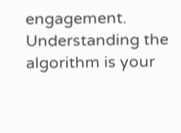engagement. Understanding the algorithm is your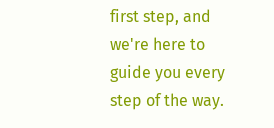first step, and we're here to guide you every step of the way.